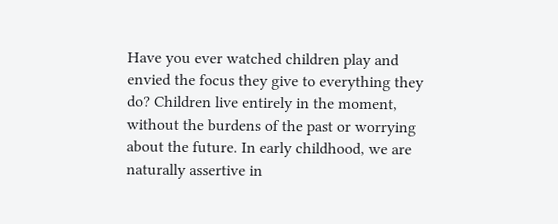Have you ever watched children play and envied the focus they give to everything they do? Children live entirely in the moment, without the burdens of the past or worrying about the future. In early childhood, we are naturally assertive in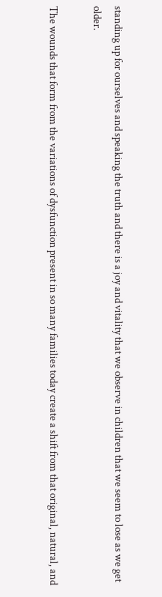standing up for ourselves and speaking the truth and there is a joy and vitality that we observe in children that we seem to lose as we get older.

The wounds that form from the variations of dysfunction present in so many families today create a shift from that original, natural, and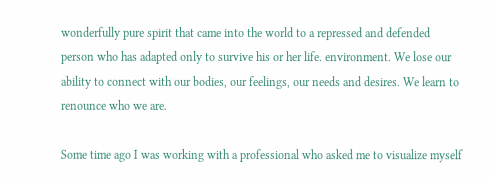wonderfully pure spirit that came into the world to a repressed and defended person who has adapted only to survive his or her life. environment. We lose our ability to connect with our bodies, our feelings, our needs and desires. We learn to renounce who we are.

Some time ago I was working with a professional who asked me to visualize myself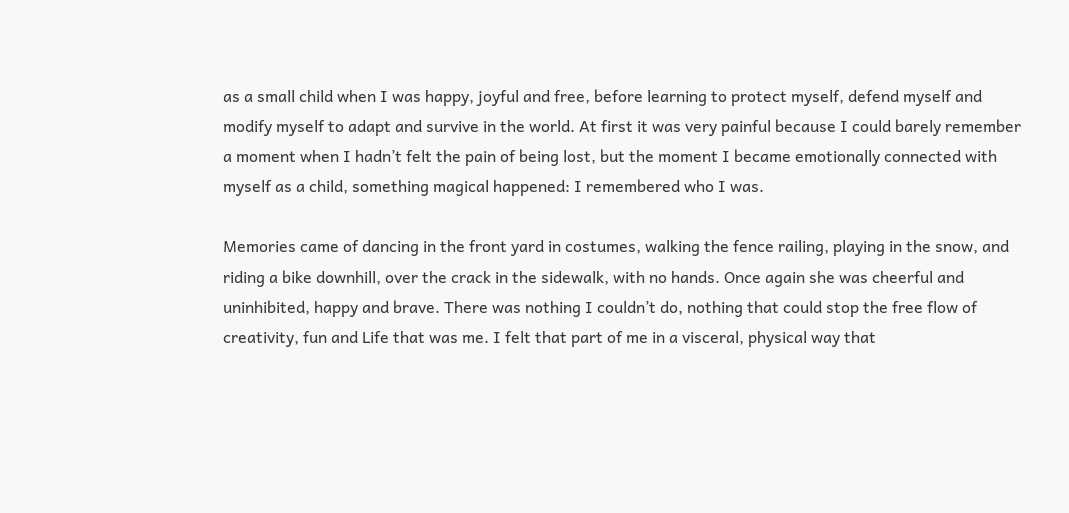as a small child when I was happy, joyful and free, before learning to protect myself, defend myself and modify myself to adapt and survive in the world. At first it was very painful because I could barely remember a moment when I hadn’t felt the pain of being lost, but the moment I became emotionally connected with myself as a child, something magical happened: I remembered who I was.

Memories came of dancing in the front yard in costumes, walking the fence railing, playing in the snow, and riding a bike downhill, over the crack in the sidewalk, with no hands. Once again she was cheerful and uninhibited, happy and brave. There was nothing I couldn’t do, nothing that could stop the free flow of creativity, fun and Life that was me. I felt that part of me in a visceral, physical way that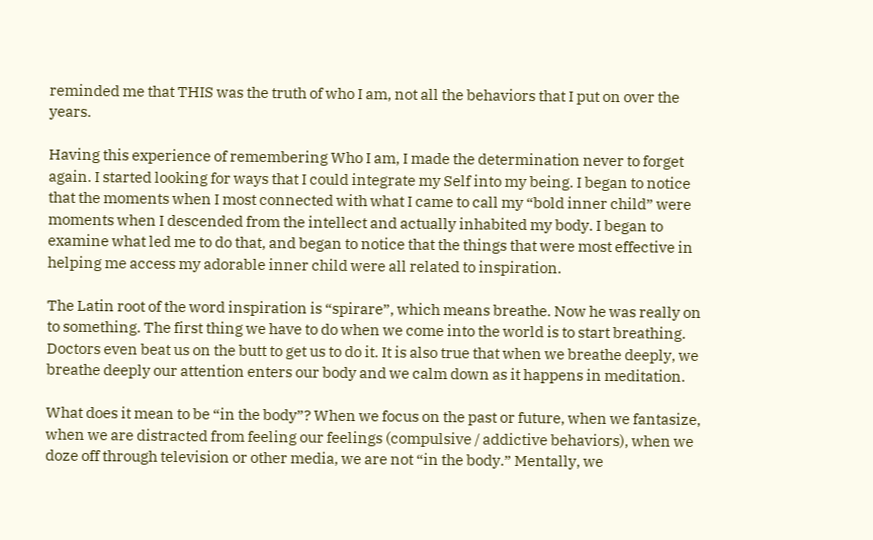reminded me that THIS was the truth of who I am, not all the behaviors that I put on over the years.

Having this experience of remembering Who I am, I made the determination never to forget again. I started looking for ways that I could integrate my Self into my being. I began to notice that the moments when I most connected with what I came to call my “bold inner child” were moments when I descended from the intellect and actually inhabited my body. I began to examine what led me to do that, and began to notice that the things that were most effective in helping me access my adorable inner child were all related to inspiration.

The Latin root of the word inspiration is “spirare”, which means breathe. Now he was really on to something. The first thing we have to do when we come into the world is to start breathing. Doctors even beat us on the butt to get us to do it. It is also true that when we breathe deeply, we breathe deeply our attention enters our body and we calm down as it happens in meditation.

What does it mean to be “in the body”? When we focus on the past or future, when we fantasize, when we are distracted from feeling our feelings (compulsive / addictive behaviors), when we doze off through television or other media, we are not “in the body.” Mentally, we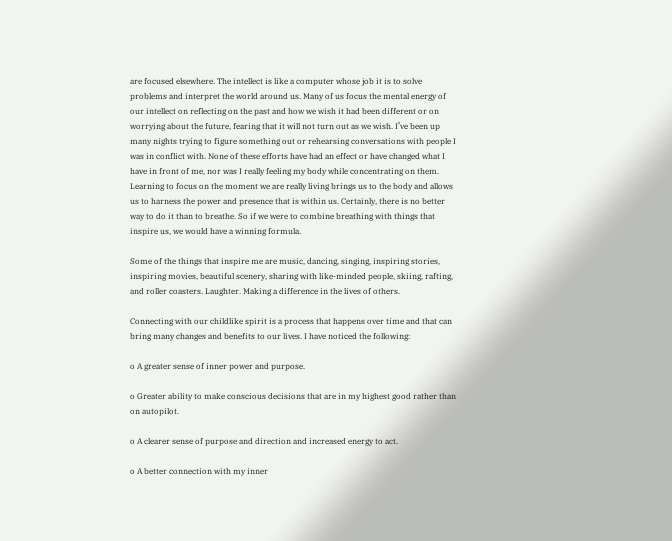are focused elsewhere. The intellect is like a computer whose job it is to solve problems and interpret the world around us. Many of us focus the mental energy of our intellect on reflecting on the past and how we wish it had been different or on worrying about the future, fearing that it will not turn out as we wish. I’ve been up many nights trying to figure something out or rehearsing conversations with people I was in conflict with. None of these efforts have had an effect or have changed what I have in front of me, nor was I really feeling my body while concentrating on them. Learning to focus on the moment we are really living brings us to the body and allows us to harness the power and presence that is within us. Certainly, there is no better way to do it than to breathe. So if we were to combine breathing with things that inspire us, we would have a winning formula.

Some of the things that inspire me are music, dancing, singing, inspiring stories, inspiring movies, beautiful scenery, sharing with like-minded people, skiing, rafting, and roller coasters. Laughter. Making a difference in the lives of others.

Connecting with our childlike spirit is a process that happens over time and that can bring many changes and benefits to our lives. I have noticed the following:

o A greater sense of inner power and purpose.

o Greater ability to make conscious decisions that are in my highest good rather than on autopilot.

o A clearer sense of purpose and direction and increased energy to act.

o A better connection with my inner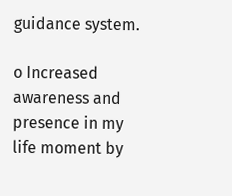guidance system.

o Increased awareness and presence in my life moment by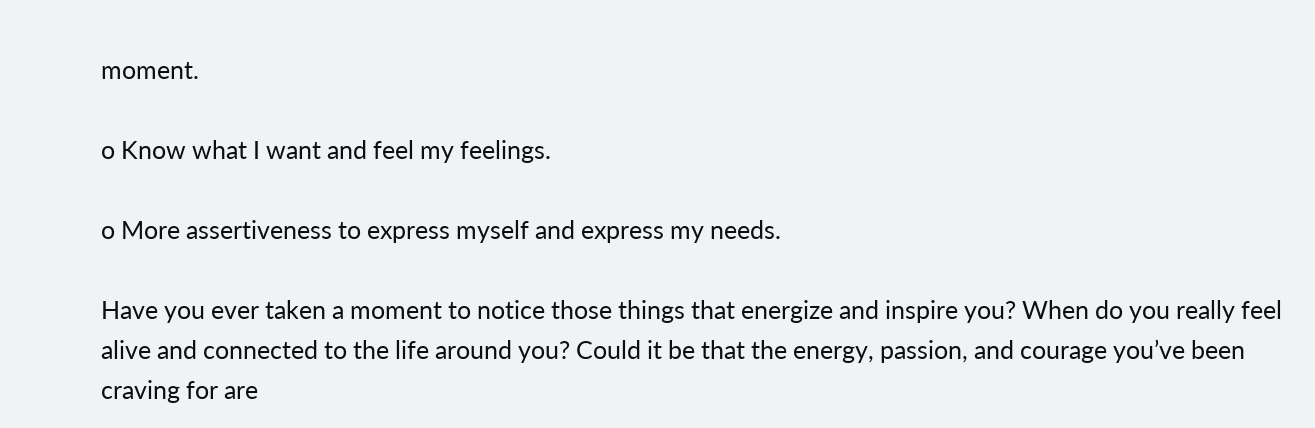moment.

o Know what I want and feel my feelings.

o More assertiveness to express myself and express my needs.

Have you ever taken a moment to notice those things that energize and inspire you? When do you really feel alive and connected to the life around you? Could it be that the energy, passion, and courage you’ve been craving for are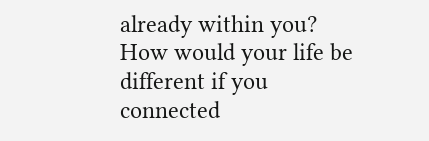already within you? How would your life be different if you connected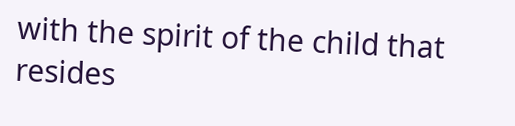with the spirit of the child that resides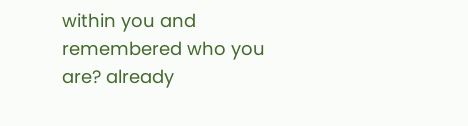within you and remembered who you are? already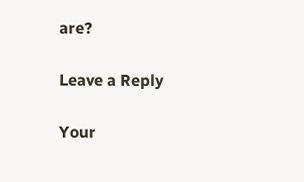are?

Leave a Reply

Your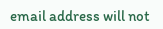email address will not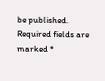be published. Required fields are marked *